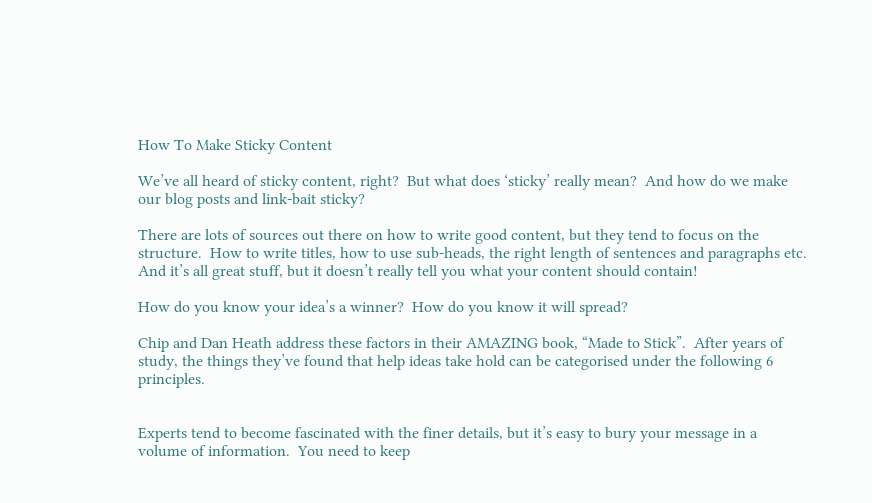How To Make Sticky Content

We’ve all heard of sticky content, right?  But what does ‘sticky’ really mean?  And how do we make our blog posts and link-bait sticky?

There are lots of sources out there on how to write good content, but they tend to focus on the structure.  How to write titles, how to use sub-heads, the right length of sentences and paragraphs etc.   And it’s all great stuff, but it doesn’t really tell you what your content should contain!

How do you know your idea’s a winner?  How do you know it will spread?

Chip and Dan Heath address these factors in their AMAZING book, “Made to Stick”.  After years of study, the things they’ve found that help ideas take hold can be categorised under the following 6 principles.


Experts tend to become fascinated with the finer details, but it’s easy to bury your message in a volume of information.  You need to keep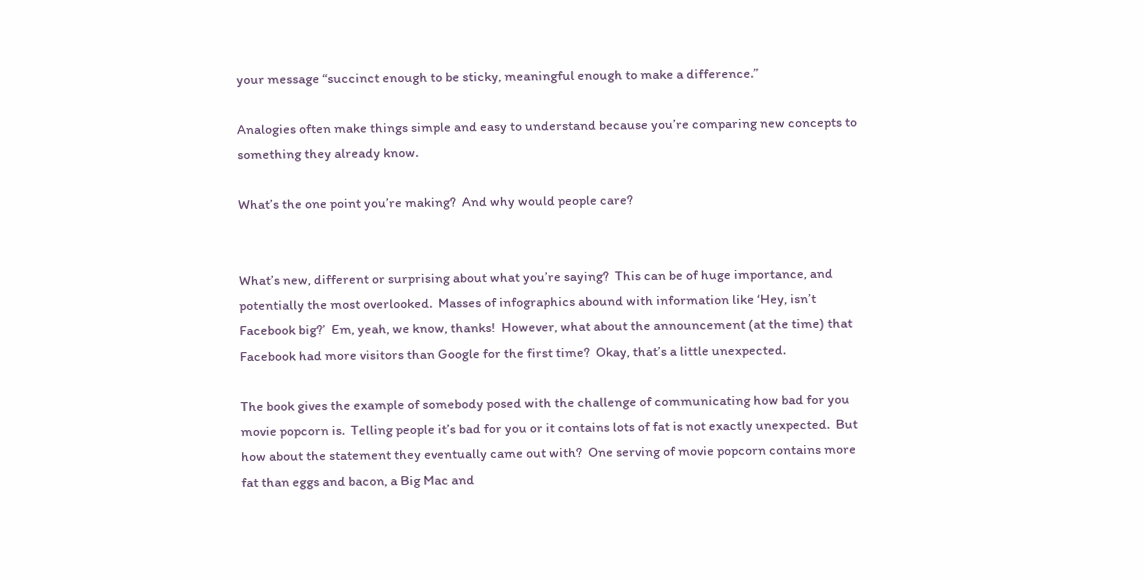your message “succinct enough to be sticky, meaningful enough to make a difference.”

Analogies often make things simple and easy to understand because you’re comparing new concepts to something they already know.

What’s the one point you’re making?  And why would people care?


What’s new, different or surprising about what you’re saying?  This can be of huge importance, and potentially the most overlooked.  Masses of infographics abound with information like ‘Hey, isn’t Facebook big?’  Em, yeah, we know, thanks!  However, what about the announcement (at the time) that Facebook had more visitors than Google for the first time?  Okay, that’s a little unexpected.

The book gives the example of somebody posed with the challenge of communicating how bad for you movie popcorn is.  Telling people it’s bad for you or it contains lots of fat is not exactly unexpected.  But how about the statement they eventually came out with?  One serving of movie popcorn contains more fat than eggs and bacon, a Big Mac and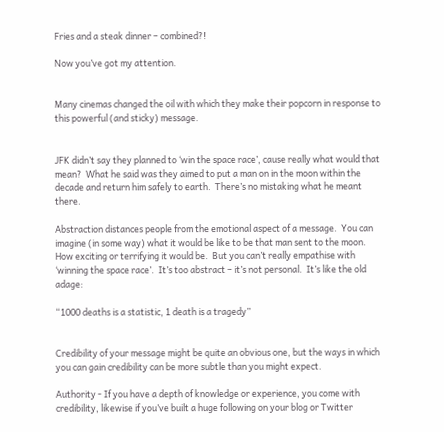Fries and a steak dinner – combined?!

Now you’ve got my attention.


Many cinemas changed the oil with which they make their popcorn in response to this powerful (and sticky) message.


JFK didn’t say they planned to ‘win the space race’, cause really what would that mean?  What he said was they aimed to put a man on in the moon within the decade and return him safely to earth.  There’s no mistaking what he meant there.

Abstraction distances people from the emotional aspect of a message.  You can imagine (in some way) what it would be like to be that man sent to the moon.  How exciting or terrifying it would be.  But you can’t really empathise with ‘winning the space race’.  It’s too abstract – it’s not personal.  It’s like the old adage:

“1000 deaths is a statistic, 1 death is a tragedy”


Credibility of your message might be quite an obvious one, but the ways in which you can gain credibility can be more subtle than you might expect.

Authority - If you have a depth of knowledge or experience, you come with credibility, likewise if you’ve built a huge following on your blog or Twitter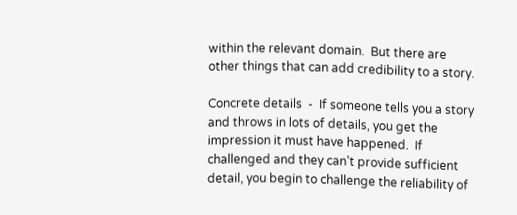within the relevant domain.  But there are other things that can add credibility to a story.

Concrete details  -  If someone tells you a story and throws in lots of details, you get the impression it must have happened.  If challenged and they can’t provide sufficient detail, you begin to challenge the reliability of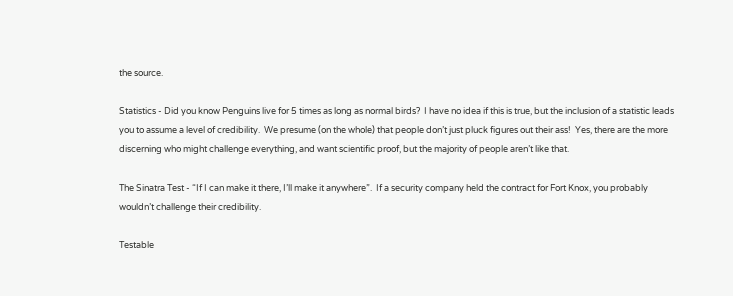the source.

Statistics - Did you know Penguins live for 5 times as long as normal birds?  I have no idea if this is true, but the inclusion of a statistic leads you to assume a level of credibility.  We presume (on the whole) that people don’t just pluck figures out their ass!  Yes, there are the more discerning who might challenge everything, and want scientific proof, but the majority of people aren’t like that.

The Sinatra Test - “If I can make it there, I’ll make it anywhere”.  If a security company held the contract for Fort Knox, you probably wouldn’t challenge their credibility.

Testable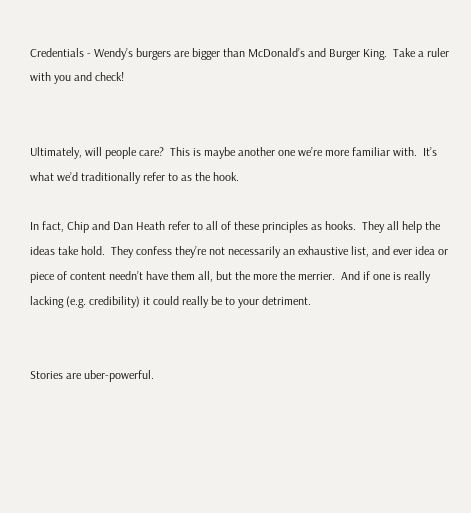Credentials - Wendy’s burgers are bigger than McDonald’s and Burger King.  Take a ruler with you and check!


Ultimately, will people care?  This is maybe another one we’re more familiar with.  It’s what we’d traditionally refer to as the hook.

In fact, Chip and Dan Heath refer to all of these principles as hooks.  They all help the ideas take hold.  They confess they’re not necessarily an exhaustive list, and ever idea or piece of content needn’t have them all, but the more the merrier.  And if one is really lacking (e.g. credibility) it could really be to your detriment.


Stories are uber-powerful.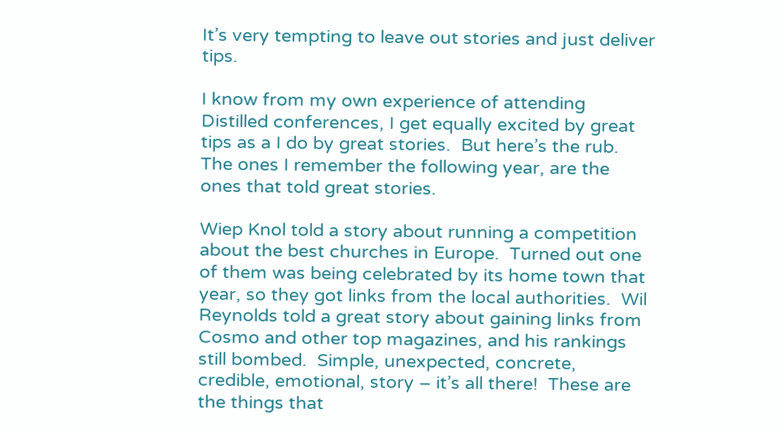It’s very tempting to leave out stories and just deliver tips.

I know from my own experience of attending Distilled conferences, I get equally excited by great tips as a I do by great stories.  But here’s the rub.  The ones I remember the following year, are the ones that told great stories.

Wiep Knol told a story about running a competition about the best churches in Europe.  Turned out one of them was being celebrated by its home town that year, so they got links from the local authorities.  Wil Reynolds told a great story about gaining links from Cosmo and other top magazines, and his rankings still bombed.  Simple, unexpected, concrete, credible, emotional, story – it’s all there!  These are the things that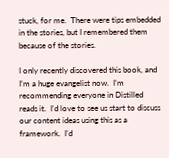stuck, for me.  There were tips embedded in the stories, but I remembered them because of the stories.

I only recently discovered this book, and I’m a huge evangelist now.  I’m recommending everyone in Distilled reads it.  I’d love to see us start to discuss our content ideas using this as a framework.  I’d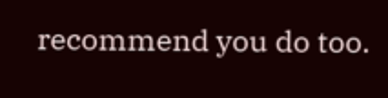recommend you do too.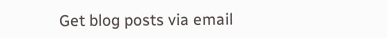Get blog posts via email